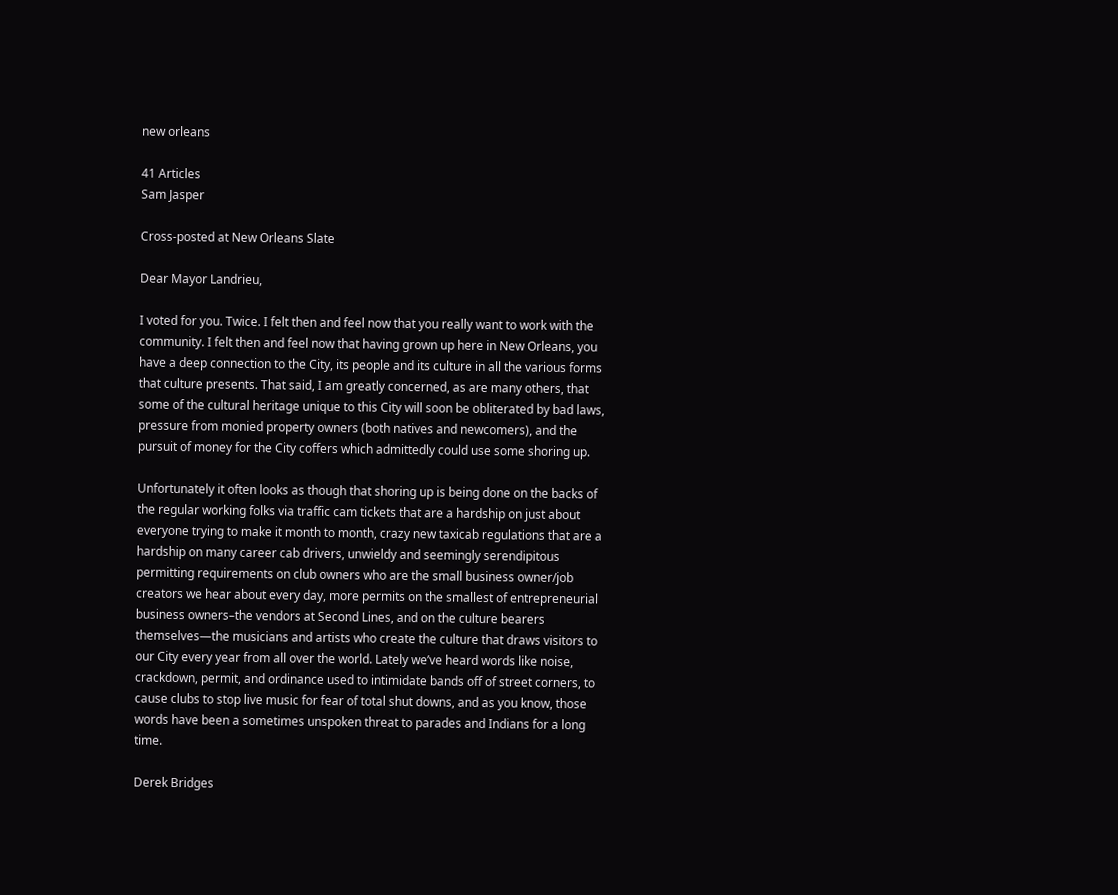new orleans

41 Articles
Sam Jasper

Cross-posted at New Orleans Slate

Dear Mayor Landrieu,

I voted for you. Twice. I felt then and feel now that you really want to work with the community. I felt then and feel now that having grown up here in New Orleans, you have a deep connection to the City, its people and its culture in all the various forms that culture presents. That said, I am greatly concerned, as are many others, that some of the cultural heritage unique to this City will soon be obliterated by bad laws, pressure from monied property owners (both natives and newcomers), and the pursuit of money for the City coffers which admittedly could use some shoring up.

Unfortunately it often looks as though that shoring up is being done on the backs of the regular working folks via traffic cam tickets that are a hardship on just about everyone trying to make it month to month, crazy new taxicab regulations that are a hardship on many career cab drivers, unwieldy and seemingly serendipitous permitting requirements on club owners who are the small business owner/job creators we hear about every day, more permits on the smallest of entrepreneurial business owners–the vendors at Second Lines, and on the culture bearers themselves—the musicians and artists who create the culture that draws visitors to our City every year from all over the world. Lately we’ve heard words like noise, crackdown, permit, and ordinance used to intimidate bands off of street corners, to cause clubs to stop live music for fear of total shut downs, and as you know, those words have been a sometimes unspoken threat to parades and Indians for a long time.

Derek Bridges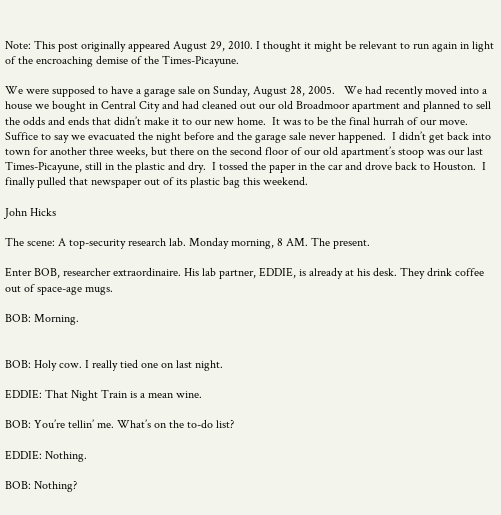Note: This post originally appeared August 29, 2010. I thought it might be relevant to run again in light of the encroaching demise of the Times-Picayune.

We were supposed to have a garage sale on Sunday, August 28, 2005.   We had recently moved into a house we bought in Central City and had cleaned out our old Broadmoor apartment and planned to sell the odds and ends that didn’t make it to our new home.  It was to be the final hurrah of our move.  Suffice to say we evacuated the night before and the garage sale never happened.  I didn’t get back into town for another three weeks, but there on the second floor of our old apartment’s stoop was our last Times-Picayune, still in the plastic and dry.  I tossed the paper in the car and drove back to Houston.  I finally pulled that newspaper out of its plastic bag this weekend.

John Hicks

The scene: A top-security research lab. Monday morning, 8 AM. The present.

Enter BOB, researcher extraordinaire. His lab partner, EDDIE, is already at his desk. They drink coffee out of space-age mugs.

BOB: Morning.


BOB: Holy cow. I really tied one on last night.

EDDIE: That Night Train is a mean wine.

BOB: You’re tellin’ me. What’s on the to-do list?

EDDIE: Nothing.

BOB: Nothing?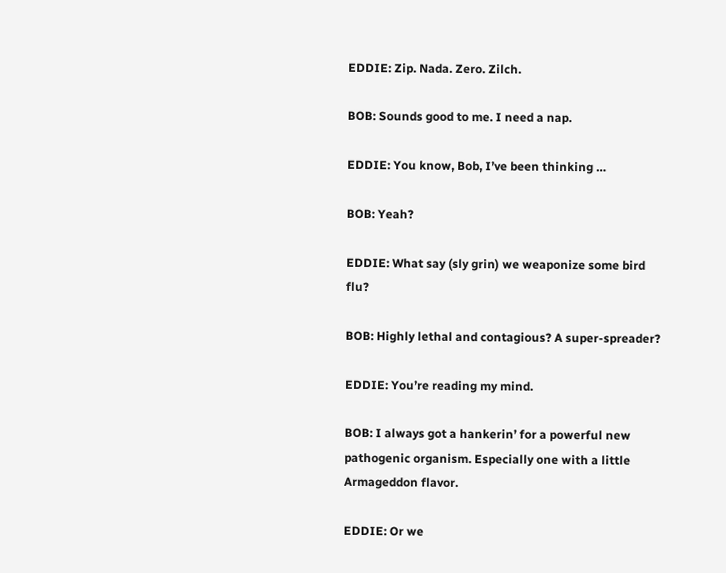EDDIE: Zip. Nada. Zero. Zilch.

BOB: Sounds good to me. I need a nap.

EDDIE: You know, Bob, I’ve been thinking …

BOB: Yeah?

EDDIE: What say (sly grin) we weaponize some bird flu?

BOB: Highly lethal and contagious? A super-spreader?

EDDIE: You’re reading my mind.

BOB: I always got a hankerin’ for a powerful new pathogenic organism. Especially one with a little Armageddon flavor.

EDDIE: Or we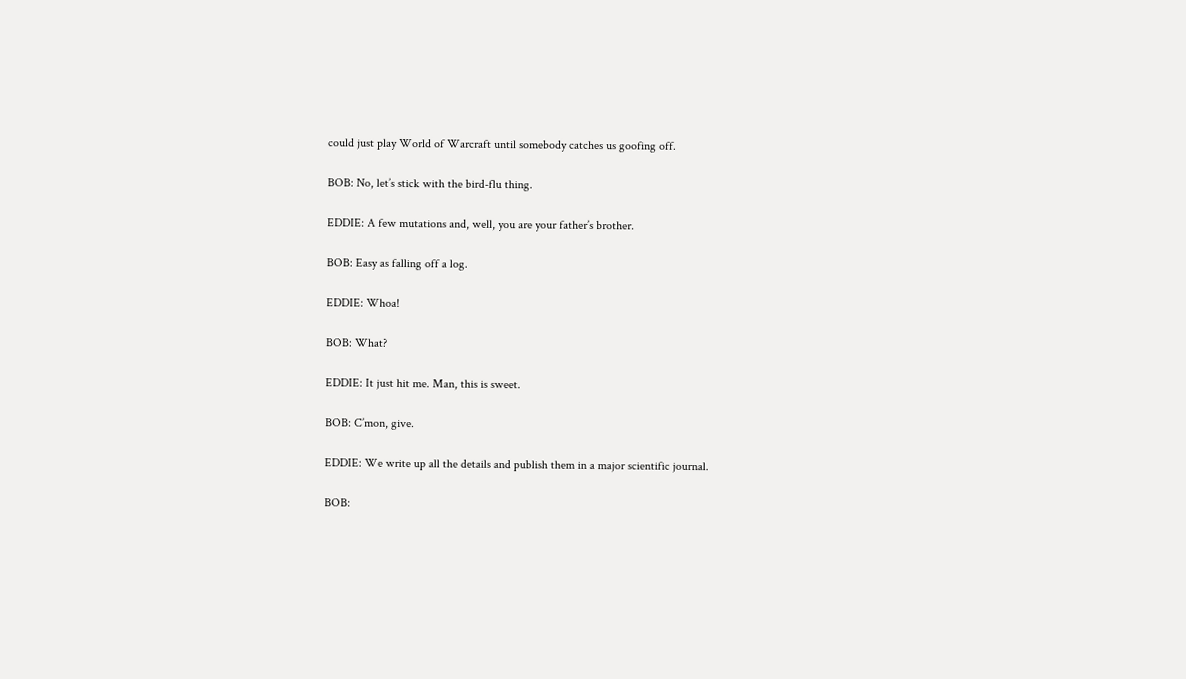could just play World of Warcraft until somebody catches us goofing off.

BOB: No, let’s stick with the bird-flu thing.

EDDIE: A few mutations and, well, you are your father’s brother.

BOB: Easy as falling off a log.

EDDIE: Whoa!

BOB: What?

EDDIE: It just hit me. Man, this is sweet.

BOB: C’mon, give.

EDDIE: We write up all the details and publish them in a major scientific journal.

BOB: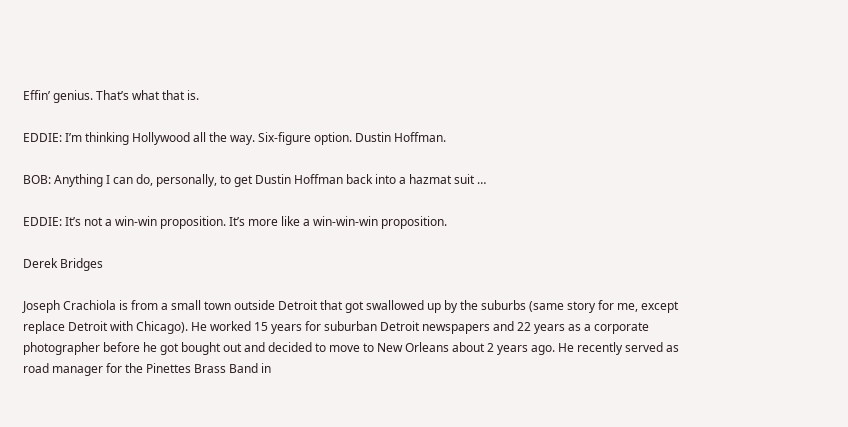Effin’ genius. That’s what that is.

EDDIE: I’m thinking Hollywood all the way. Six-figure option. Dustin Hoffman.

BOB: Anything I can do, personally, to get Dustin Hoffman back into a hazmat suit …

EDDIE: It’s not a win-win proposition. It’s more like a win-win-win proposition.

Derek Bridges

Joseph Crachiola is from a small town outside Detroit that got swallowed up by the suburbs (same story for me, except replace Detroit with Chicago). He worked 15 years for suburban Detroit newspapers and 22 years as a corporate photographer before he got bought out and decided to move to New Orleans about 2 years ago. He recently served as road manager for the Pinettes Brass Band in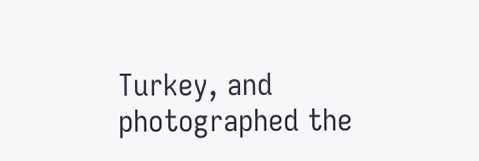Turkey, and photographed the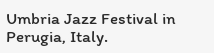Umbria Jazz Festival in Perugia, Italy.